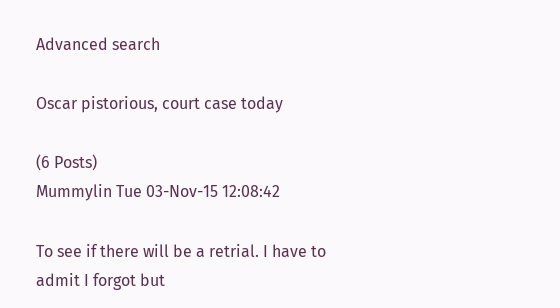Advanced search

Oscar pistorious, court case today

(6 Posts)
Mummylin Tue 03-Nov-15 12:08:42

To see if there will be a retrial. I have to admit I forgot but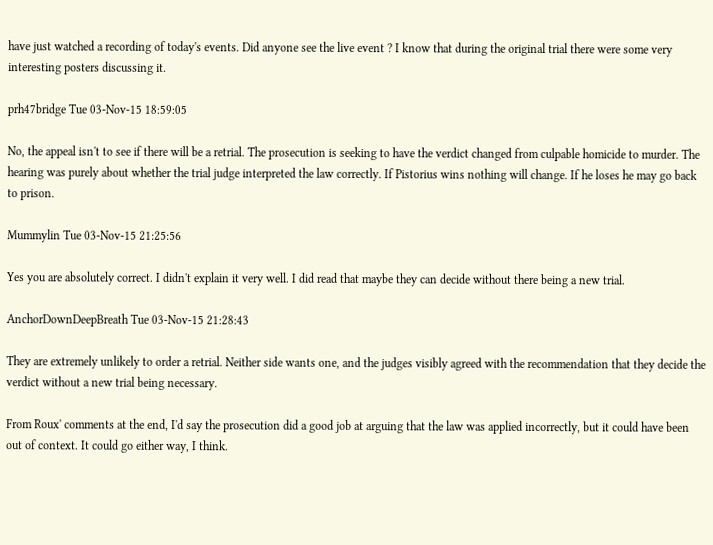have just watched a recording of today's events. Did anyone see the live event ? I know that during the original trial there were some very interesting posters discussing it.

prh47bridge Tue 03-Nov-15 18:59:05

No, the appeal isn't to see if there will be a retrial. The prosecution is seeking to have the verdict changed from culpable homicide to murder. The hearing was purely about whether the trial judge interpreted the law correctly. If Pistorius wins nothing will change. If he loses he may go back to prison.

Mummylin Tue 03-Nov-15 21:25:56

Yes you are absolutely correct. I didn't explain it very well. I did read that maybe they can decide without there being a new trial.

AnchorDownDeepBreath Tue 03-Nov-15 21:28:43

They are extremely unlikely to order a retrial. Neither side wants one, and the judges visibly agreed with the recommendation that they decide the verdict without a new trial being necessary.

From Roux' comments at the end, I'd say the prosecution did a good job at arguing that the law was applied incorrectly, but it could have been out of context. It could go either way, I think.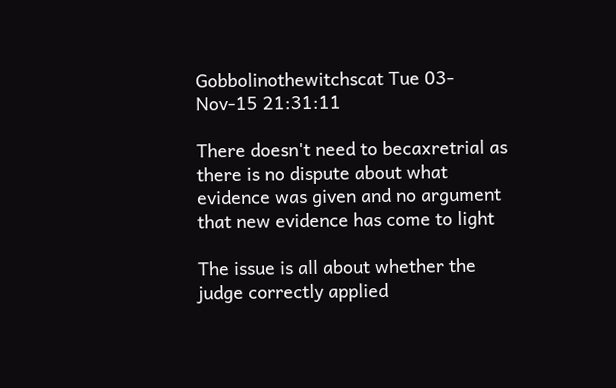Gobbolinothewitchscat Tue 03-Nov-15 21:31:11

There doesn't need to becaxretrial as there is no dispute about what evidence was given and no argument that new evidence has come to light

The issue is all about whether the judge correctly applied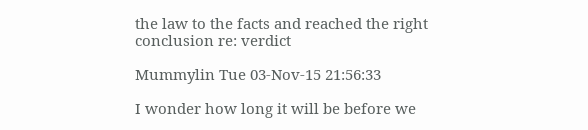the law to the facts and reached the right conclusion re: verdict

Mummylin Tue 03-Nov-15 21:56:33

I wonder how long it will be before we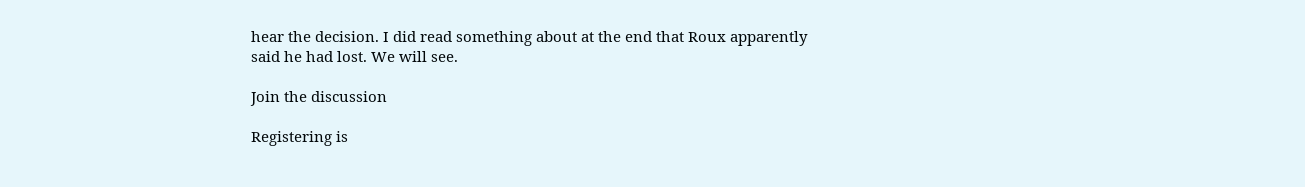hear the decision. I did read something about at the end that Roux apparently said he had lost. We will see.

Join the discussion

Registering is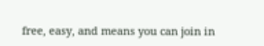free, easy, and means you can join in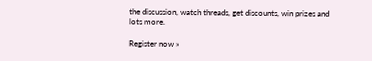the discussion, watch threads, get discounts, win prizes and lots more.

Register now »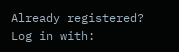Already registered? Log in with: